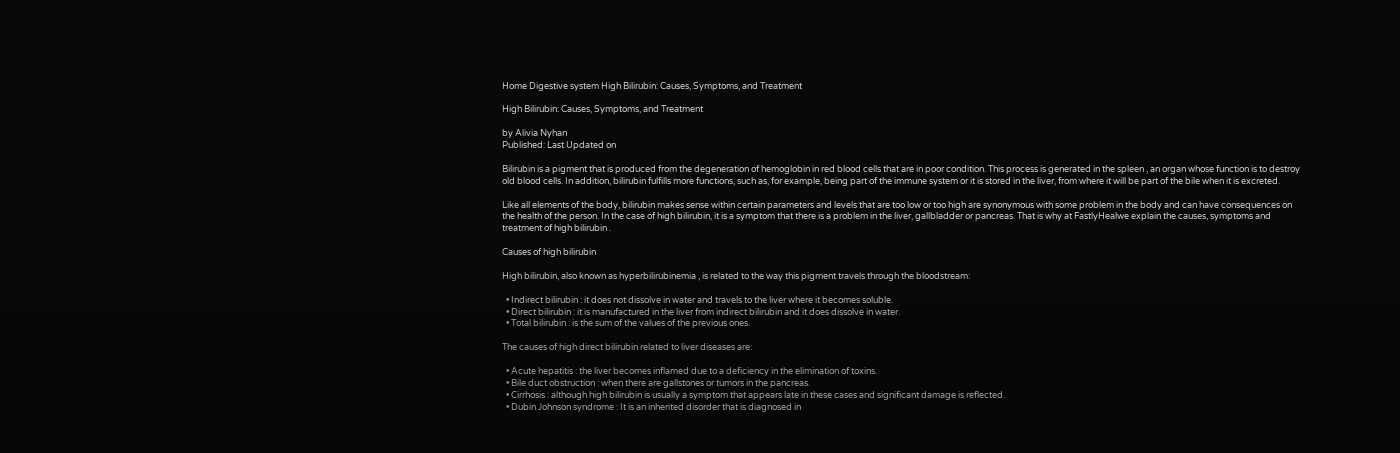Home Digestive system High Bilirubin: Causes, Symptoms, and Treatment

High Bilirubin: Causes, Symptoms, and Treatment

by Alivia Nyhan
Published: Last Updated on

Bilirubin is a pigment that is produced from the degeneration of hemoglobin in red blood cells that are in poor condition. This process is generated in the spleen , an organ whose function is to destroy old blood cells. In addition, bilirubin fulfills more functions, such as, for example, being part of the immune system or it is stored in the liver, from where it will be part of the bile when it is excreted.

Like all elements of the body, bilirubin makes sense within certain parameters and levels that are too low or too high are synonymous with some problem in the body and can have consequences on the health of the person. In the case of high bilirubin, it is a symptom that there is a problem in the liver, gallbladder or pancreas. That is why at FastlyHealwe explain the causes, symptoms and treatment of high bilirubin .

Causes of high bilirubin

High bilirubin, also known as hyperbilirubinemia , is related to the way this pigment travels through the bloodstream:

  • Indirect bilirubin : it does not dissolve in water and travels to the liver where it becomes soluble.
  • Direct bilirubin : it is manufactured in the liver from indirect bilirubin and it does dissolve in water.
  • Total bilirubin : is the sum of the values of the previous ones.

The causes of high direct bilirubin related to liver diseases are:

  • Acute hepatitis : the liver becomes inflamed due to a deficiency in the elimination of toxins.
  • Bile duct obstruction : when there are gallstones or tumors in the pancreas.
  • Cirrhosis : although high bilirubin is usually a symptom that appears late in these cases and significant damage is reflected.
  • Dubin Johnson syndrome : It is an inherited disorder that is diagnosed in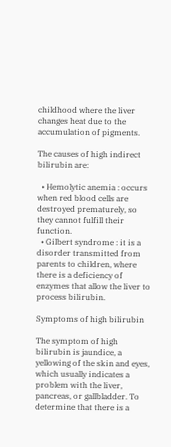childhood where the liver changes heat due to the accumulation of pigments.

The causes of high indirect bilirubin are:

  • Hemolytic anemia : occurs when red blood cells are destroyed prematurely, so they cannot fulfill their function.
  • Gilbert syndrome : it is a disorder transmitted from parents to children, where there is a deficiency of enzymes that allow the liver to process bilirubin.

Symptoms of high bilirubin

The symptom of high bilirubin is jaundice, a yellowing of the skin and eyes, which usually indicates a problem with the liver, pancreas, or gallbladder. To determine that there is a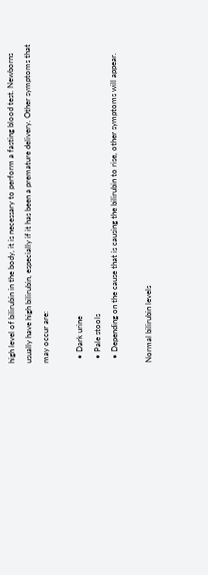high level of bilirubin in the body, it is necessary to perform a fasting blood test. Newborns usually have high bilirubin, especially if it has been a premature delivery. Other symptoms that may occur are:

  • Dark urine
  • Pale stools
  • Depending on the cause that is causing the bilirubin to rise, other symptoms will appear.

Normal bilirubin levels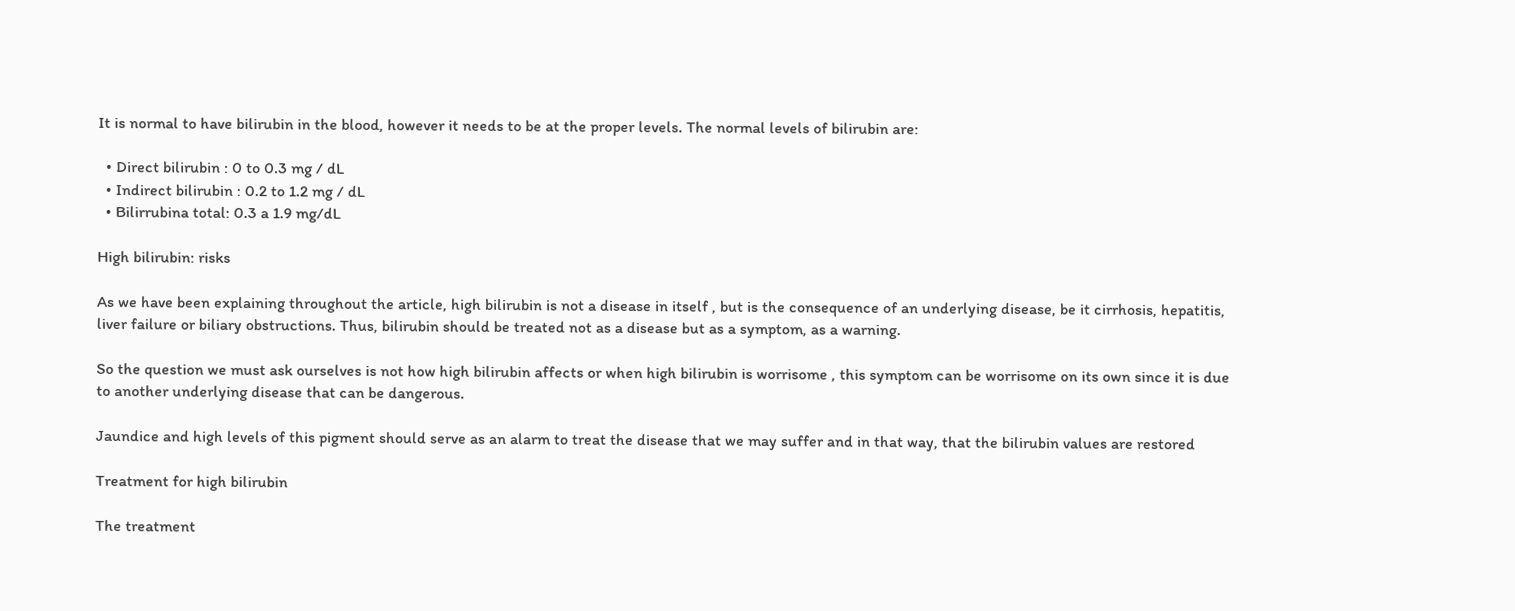It is normal to have bilirubin in the blood, however it needs to be at the proper levels. The normal levels of bilirubin are:

  • Direct bilirubin : 0 to 0.3 mg / dL
  • Indirect bilirubin : 0.2 to 1.2 mg / dL
  • Bilirrubina total: 0.3 a 1.9 mg/dL

High bilirubin: risks

As we have been explaining throughout the article, high bilirubin is not a disease in itself , but is the consequence of an underlying disease, be it cirrhosis, hepatitis, liver failure or biliary obstructions. Thus, bilirubin should be treated not as a disease but as a symptom, as a warning.

So the question we must ask ourselves is not how high bilirubin affects or when high bilirubin is worrisome , this symptom can be worrisome on its own since it is due to another underlying disease that can be dangerous.

Jaundice and high levels of this pigment should serve as an alarm to treat the disease that we may suffer and in that way, that the bilirubin values are restored

Treatment for high bilirubin

The treatment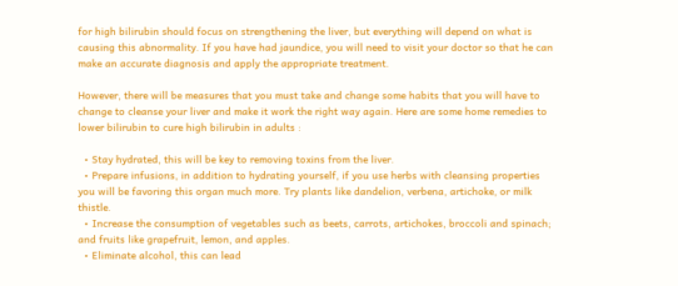for high bilirubin should focus on strengthening the liver, but everything will depend on what is causing this abnormality. If you have had jaundice, you will need to visit your doctor so that he can make an accurate diagnosis and apply the appropriate treatment.

However, there will be measures that you must take and change some habits that you will have to change to cleanse your liver and make it work the right way again. Here are some home remedies to lower bilirubin to cure high bilirubin in adults :

  • Stay hydrated, this will be key to removing toxins from the liver.
  • Prepare infusions, in addition to hydrating yourself, if you use herbs with cleansing properties you will be favoring this organ much more. Try plants like dandelion, verbena, artichoke, or milk thistle.
  • Increase the consumption of vegetables such as beets, carrots, artichokes, broccoli and spinach; and fruits like grapefruit, lemon, and apples.
  • Eliminate alcohol, this can lead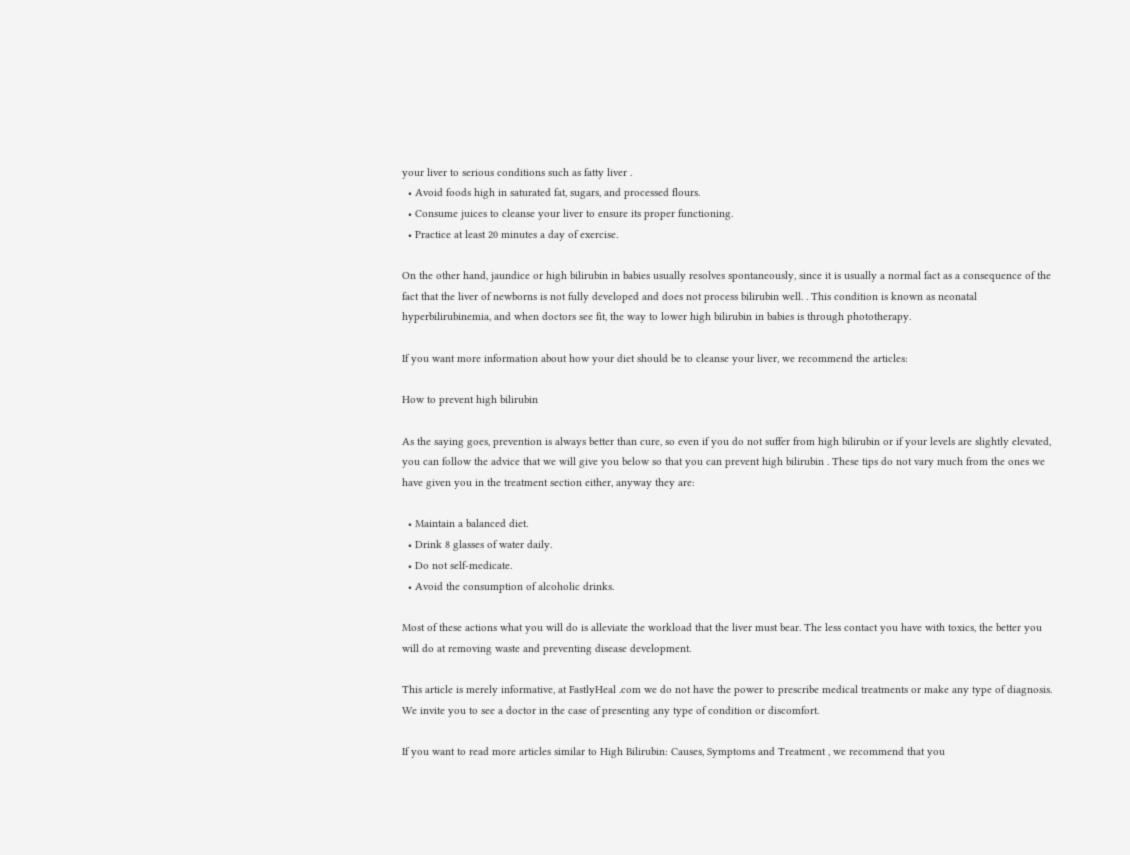your liver to serious conditions such as fatty liver .
  • Avoid foods high in saturated fat, sugars, and processed flours.
  • Consume juices to cleanse your liver to ensure its proper functioning.
  • Practice at least 20 minutes a day of exercise.

On the other hand, jaundice or high bilirubin in babies usually resolves spontaneously, since it is usually a normal fact as a consequence of the fact that the liver of newborns is not fully developed and does not process bilirubin well. . This condition is known as neonatal hyperbilirubinemia, and when doctors see fit, the way to lower high bilirubin in babies is through phototherapy.

If you want more information about how your diet should be to cleanse your liver, we recommend the articles:

How to prevent high bilirubin

As the saying goes, prevention is always better than cure, so even if you do not suffer from high bilirubin or if your levels are slightly elevated, you can follow the advice that we will give you below so that you can prevent high bilirubin . These tips do not vary much from the ones we have given you in the treatment section either, anyway they are:

  • Maintain a balanced diet.
  • Drink 8 glasses of water daily.
  • Do not self-medicate.
  • Avoid the consumption of alcoholic drinks.

Most of these actions what you will do is alleviate the workload that the liver must bear. The less contact you have with toxics, the better you will do at removing waste and preventing disease development.

This article is merely informative, at FastlyHeal .com we do not have the power to prescribe medical treatments or make any type of diagnosis. We invite you to see a doctor in the case of presenting any type of condition or discomfort.

If you want to read more articles similar to High Bilirubin: Causes, Symptoms and Treatment , we recommend that you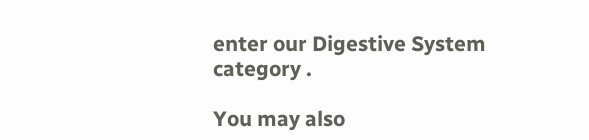enter our Digestive System category .

You may also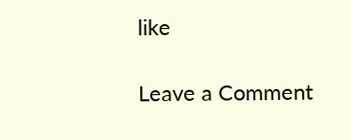like

Leave a Comment